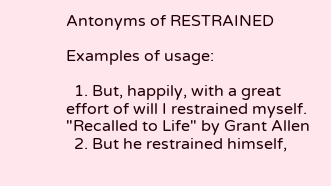Antonyms of RESTRAINED

Examples of usage:

  1. But, happily, with a great effort of will I restrained myself. "Recalled to Life" by Grant Allen
  2. But he restrained himself,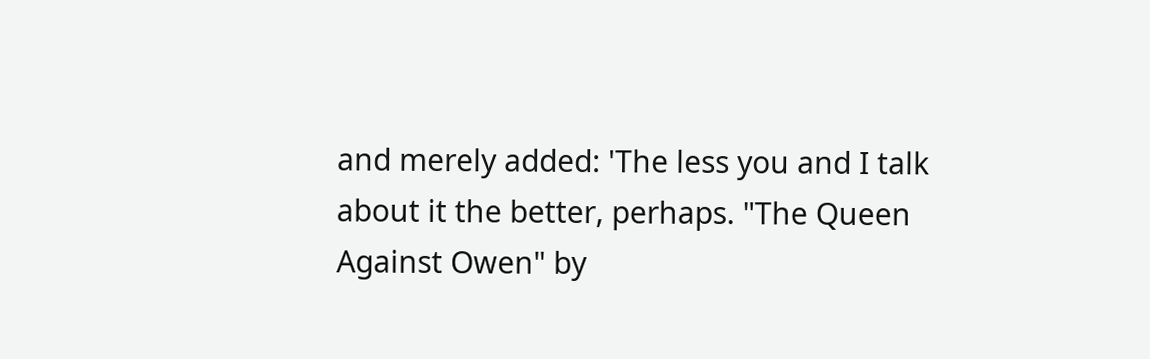and merely added: 'The less you and I talk about it the better, perhaps. "The Queen Against Owen" by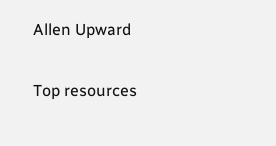Allen Upward

Top resources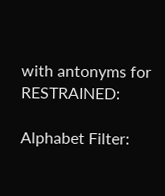with antonyms for RESTRAINED:

Alphabet Filter: